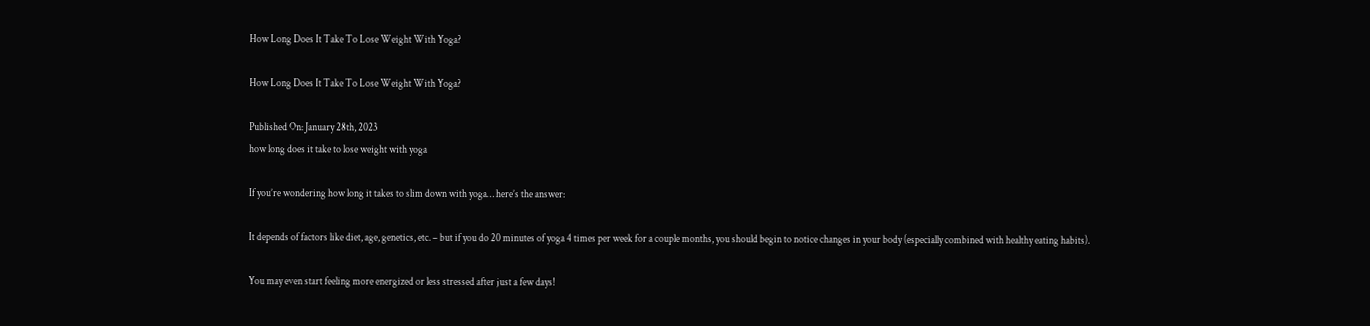How Long Does It Take To Lose Weight With Yoga?

How Long Does It Take To Lose Weight With Yoga?

Published On: January 28th, 2023
how long does it take to lose weight with yoga

If you’re wondering how long it takes to slim down with yoga… here’s the answer:

It depends of factors like diet, age, genetics, etc. – but if you do 20 minutes of yoga 4 times per week for a couple months, you should begin to notice changes in your body (especially combined with healthy eating habits).

You may even start feeling more energized or less stressed after just a few days!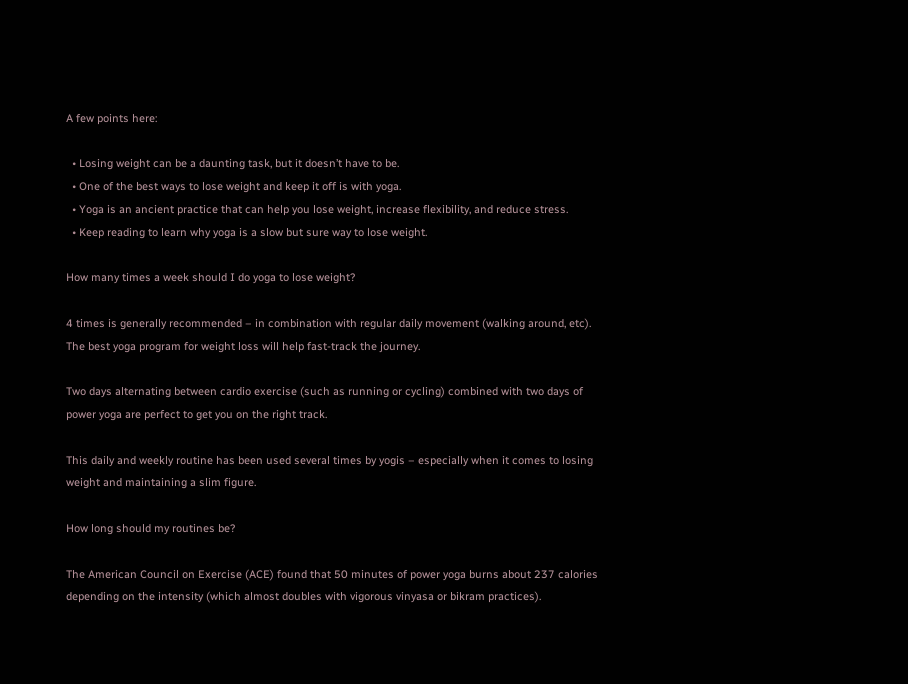A few points here:

  • Losing weight can be a daunting task, but it doesn’t have to be.
  • One of the best ways to lose weight and keep it off is with yoga.
  • Yoga is an ancient practice that can help you lose weight, increase flexibility, and reduce stress.
  • Keep reading to learn why yoga is a slow but sure way to lose weight.

How many times a week should I do yoga to lose weight?

4 times is generally recommended – in combination with regular daily movement (walking around, etc). The best yoga program for weight loss will help fast-track the journey.

Two days alternating between cardio exercise (such as running or cycling) combined with two days of power yoga are perfect to get you on the right track.

This daily and weekly routine has been used several times by yogis – especially when it comes to losing weight and maintaining a slim figure.

How long should my routines be?

The American Council on Exercise (ACE) found that 50 minutes of power yoga burns about 237 calories depending on the intensity (which almost doubles with vigorous vinyasa or bikram practices).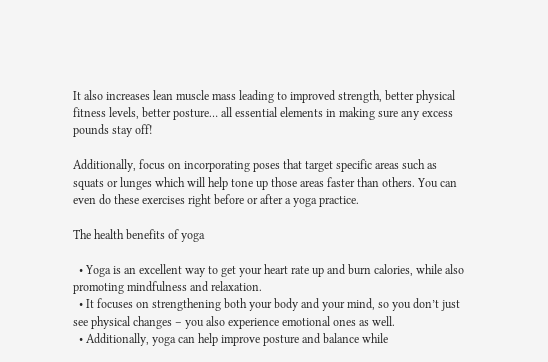It also increases lean muscle mass leading to improved strength, better physical fitness levels, better posture… all essential elements in making sure any excess pounds stay off!

Additionally, focus on incorporating poses that target specific areas such as squats or lunges which will help tone up those areas faster than others. You can even do these exercises right before or after a yoga practice.

The health benefits of yoga

  • Yoga is an excellent way to get your heart rate up and burn calories, while also promoting mindfulness and relaxation.
  • It focuses on strengthening both your body and your mind, so you don’t just see physical changes – you also experience emotional ones as well.
  • Additionally, yoga can help improve posture and balance while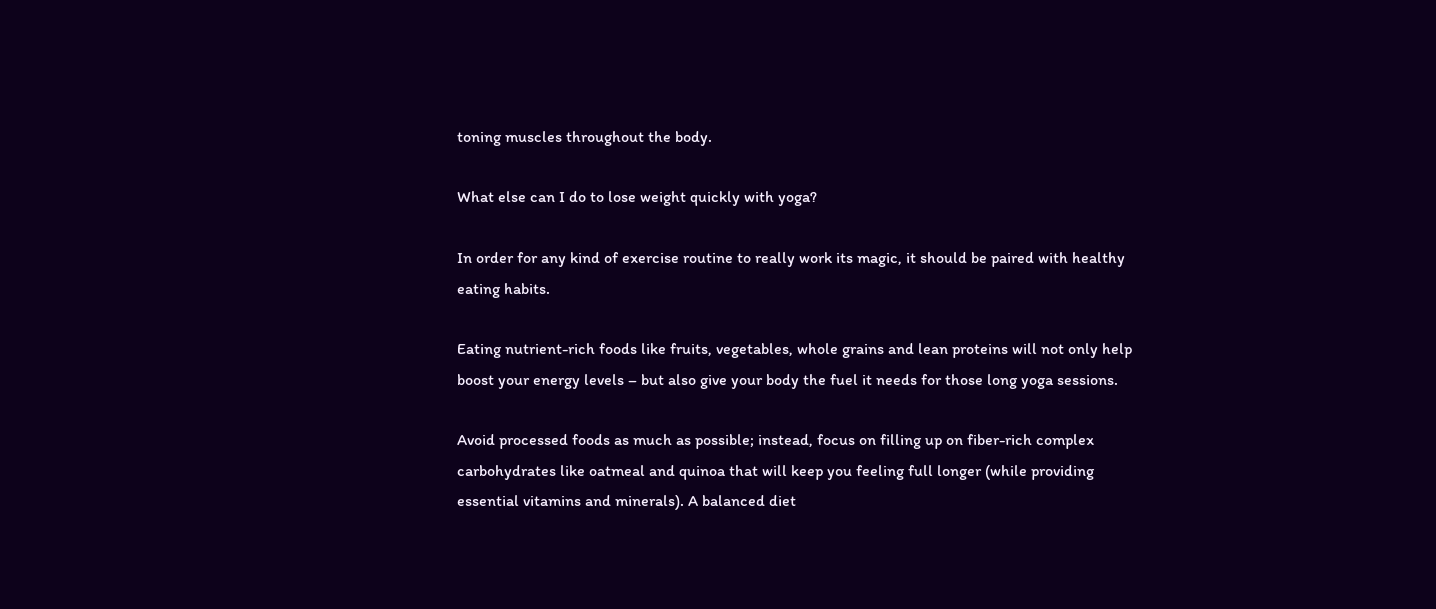toning muscles throughout the body.

What else can I do to lose weight quickly with yoga?

In order for any kind of exercise routine to really work its magic, it should be paired with healthy eating habits.

Eating nutrient-rich foods like fruits, vegetables, whole grains and lean proteins will not only help boost your energy levels – but also give your body the fuel it needs for those long yoga sessions.

Avoid processed foods as much as possible; instead, focus on filling up on fiber-rich complex carbohydrates like oatmeal and quinoa that will keep you feeling full longer (while providing essential vitamins and minerals). A balanced diet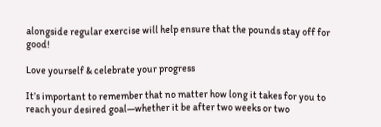alongside regular exercise will help ensure that the pounds stay off for good!

Love yourself & celebrate your progress

It’s important to remember that no matter how long it takes for you to reach your desired goal—whether it be after two weeks or two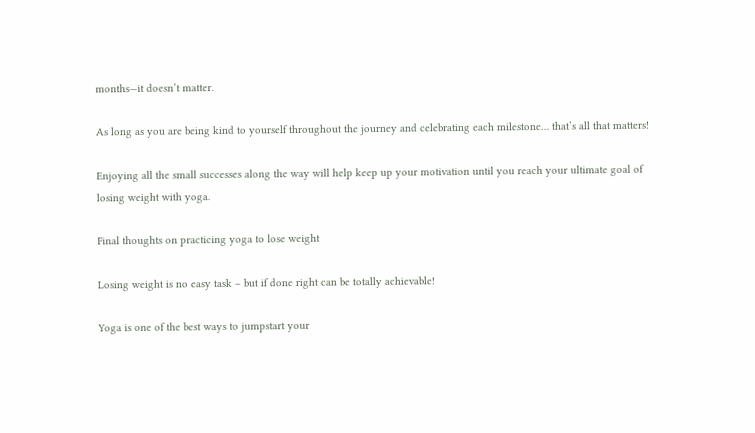months—it doesn’t matter.

As long as you are being kind to yourself throughout the journey and celebrating each milestone… that’s all that matters!

Enjoying all the small successes along the way will help keep up your motivation until you reach your ultimate goal of losing weight with yoga.

Final thoughts on practicing yoga to lose weight

Losing weight is no easy task – but if done right can be totally achievable!

Yoga is one of the best ways to jumpstart your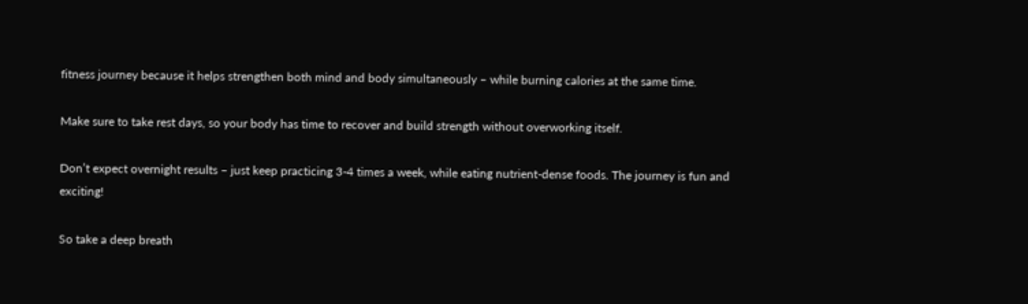fitness journey because it helps strengthen both mind and body simultaneously – while burning calories at the same time.

Make sure to take rest days, so your body has time to recover and build strength without overworking itself.

Don’t expect overnight results – just keep practicing 3-4 times a week, while eating nutrient-dense foods. The journey is fun and exciting!

So take a deep breath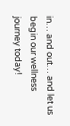in… and out… and let us begin our wellness journey today!